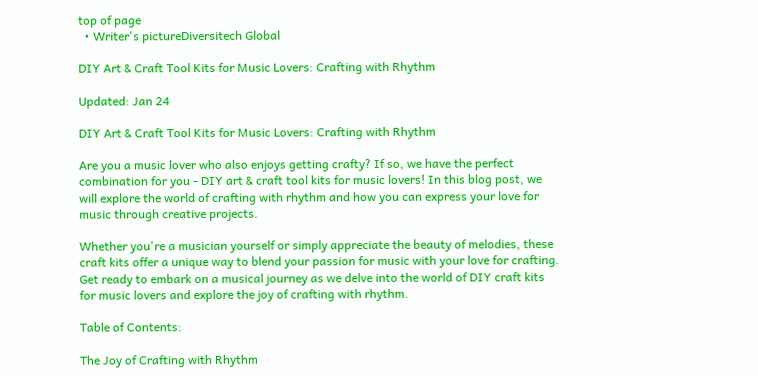top of page
  • Writer's pictureDiversitech Global

DIY Art & Craft Tool Kits for Music Lovers: Crafting with Rhythm

Updated: Jan 24

DIY Art & Craft Tool Kits for Music Lovers: Crafting with Rhythm

Are you a music lover who also enjoys getting crafty? If so, we have the perfect combination for you - DIY art & craft tool kits for music lovers! In this blog post, we will explore the world of crafting with rhythm and how you can express your love for music through creative projects.

Whether you're a musician yourself or simply appreciate the beauty of melodies, these craft kits offer a unique way to blend your passion for music with your love for crafting. Get ready to embark on a musical journey as we delve into the world of DIY craft kits for music lovers and explore the joy of crafting with rhythm.

Table of Contents:

The Joy of Crafting with Rhythm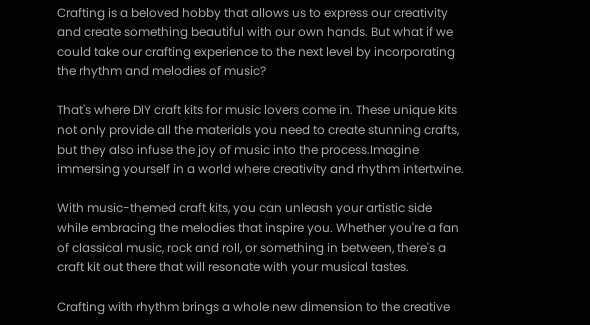Crafting is a beloved hobby that allows us to express our creativity and create something beautiful with our own hands. But what if we could take our crafting experience to the next level by incorporating the rhythm and melodies of music?

That's where DIY craft kits for music lovers come in. These unique kits not only provide all the materials you need to create stunning crafts, but they also infuse the joy of music into the process.Imagine immersing yourself in a world where creativity and rhythm intertwine.

With music-themed craft kits, you can unleash your artistic side while embracing the melodies that inspire you. Whether you're a fan of classical music, rock and roll, or something in between, there's a craft kit out there that will resonate with your musical tastes.

Crafting with rhythm brings a whole new dimension to the creative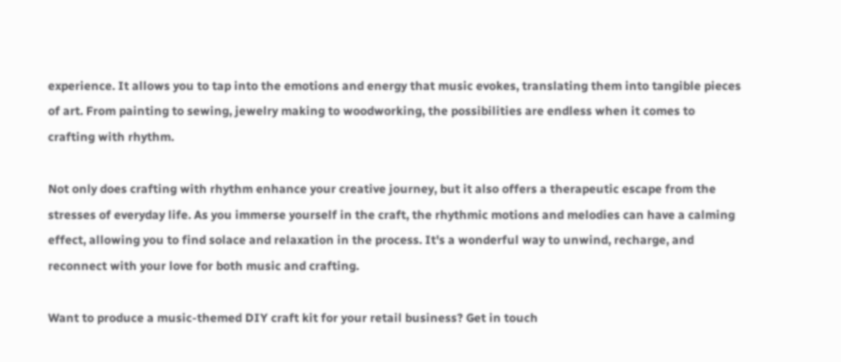experience. It allows you to tap into the emotions and energy that music evokes, translating them into tangible pieces of art. From painting to sewing, jewelry making to woodworking, the possibilities are endless when it comes to crafting with rhythm.

Not only does crafting with rhythm enhance your creative journey, but it also offers a therapeutic escape from the stresses of everyday life. As you immerse yourself in the craft, the rhythmic motions and melodies can have a calming effect, allowing you to find solace and relaxation in the process. It's a wonderful way to unwind, recharge, and reconnect with your love for both music and crafting.

Want to produce a music-themed DIY craft kit for your retail business? Get in touch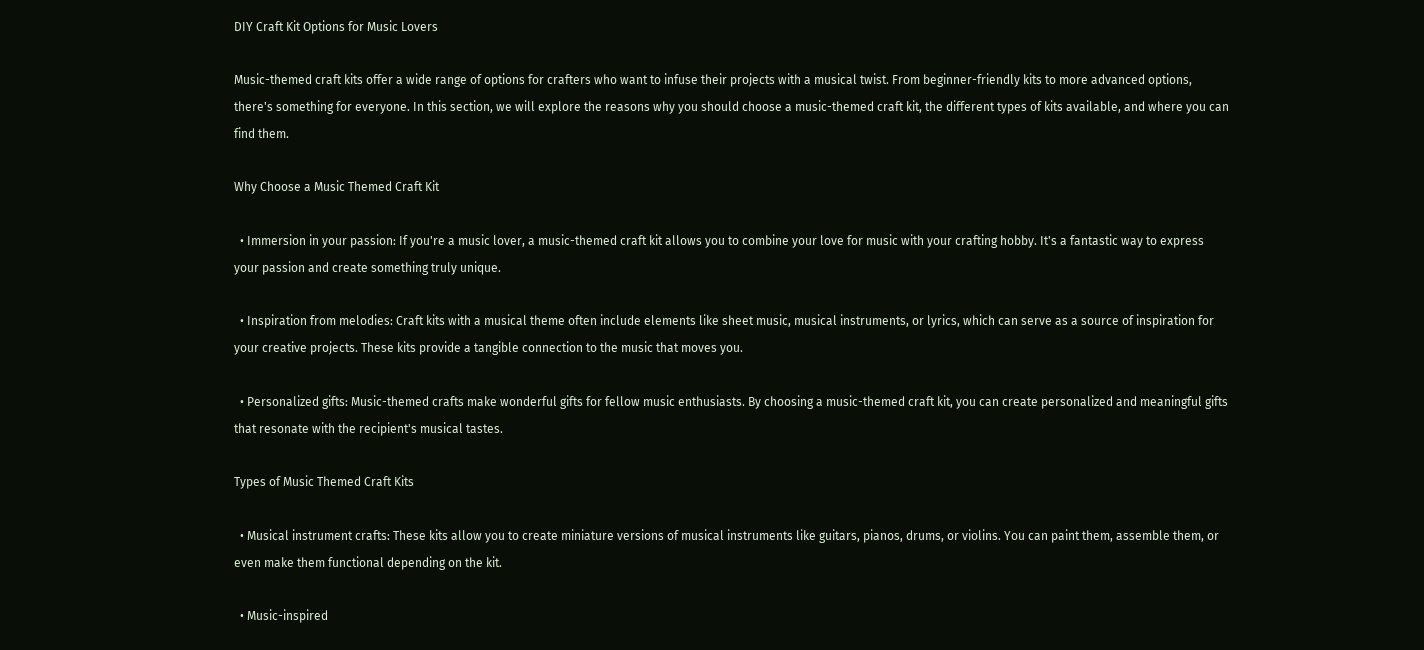DIY Craft Kit Options for Music Lovers

Music-themed craft kits offer a wide range of options for crafters who want to infuse their projects with a musical twist. From beginner-friendly kits to more advanced options, there's something for everyone. In this section, we will explore the reasons why you should choose a music-themed craft kit, the different types of kits available, and where you can find them.

Why Choose a Music Themed Craft Kit

  • Immersion in your passion: If you're a music lover, a music-themed craft kit allows you to combine your love for music with your crafting hobby. It's a fantastic way to express your passion and create something truly unique.

  • Inspiration from melodies: Craft kits with a musical theme often include elements like sheet music, musical instruments, or lyrics, which can serve as a source of inspiration for your creative projects. These kits provide a tangible connection to the music that moves you.

  • Personalized gifts: Music-themed crafts make wonderful gifts for fellow music enthusiasts. By choosing a music-themed craft kit, you can create personalized and meaningful gifts that resonate with the recipient's musical tastes.

Types of Music Themed Craft Kits

  • Musical instrument crafts: These kits allow you to create miniature versions of musical instruments like guitars, pianos, drums, or violins. You can paint them, assemble them, or even make them functional depending on the kit.

  • Music-inspired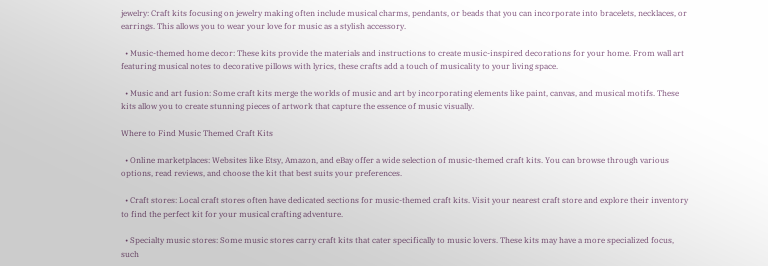jewelry: Craft kits focusing on jewelry making often include musical charms, pendants, or beads that you can incorporate into bracelets, necklaces, or earrings. This allows you to wear your love for music as a stylish accessory.

  • Music-themed home decor: These kits provide the materials and instructions to create music-inspired decorations for your home. From wall art featuring musical notes to decorative pillows with lyrics, these crafts add a touch of musicality to your living space.

  • Music and art fusion: Some craft kits merge the worlds of music and art by incorporating elements like paint, canvas, and musical motifs. These kits allow you to create stunning pieces of artwork that capture the essence of music visually.

Where to Find Music Themed Craft Kits

  • Online marketplaces: Websites like Etsy, Amazon, and eBay offer a wide selection of music-themed craft kits. You can browse through various options, read reviews, and choose the kit that best suits your preferences.

  • Craft stores: Local craft stores often have dedicated sections for music-themed craft kits. Visit your nearest craft store and explore their inventory to find the perfect kit for your musical crafting adventure.

  • Specialty music stores: Some music stores carry craft kits that cater specifically to music lovers. These kits may have a more specialized focus, such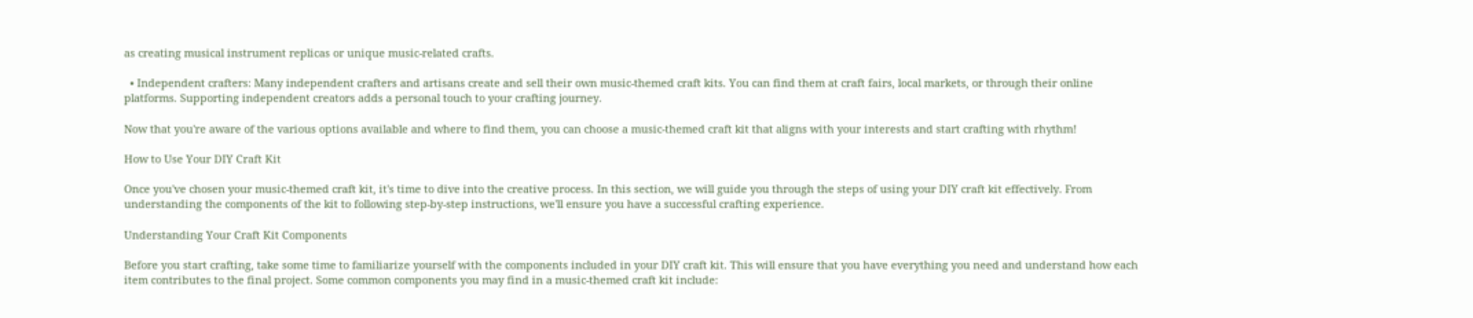as creating musical instrument replicas or unique music-related crafts.

  • Independent crafters: Many independent crafters and artisans create and sell their own music-themed craft kits. You can find them at craft fairs, local markets, or through their online platforms. Supporting independent creators adds a personal touch to your crafting journey.

Now that you're aware of the various options available and where to find them, you can choose a music-themed craft kit that aligns with your interests and start crafting with rhythm!

How to Use Your DIY Craft Kit

Once you've chosen your music-themed craft kit, it's time to dive into the creative process. In this section, we will guide you through the steps of using your DIY craft kit effectively. From understanding the components of the kit to following step-by-step instructions, we'll ensure you have a successful crafting experience.

Understanding Your Craft Kit Components

Before you start crafting, take some time to familiarize yourself with the components included in your DIY craft kit. This will ensure that you have everything you need and understand how each item contributes to the final project. Some common components you may find in a music-themed craft kit include: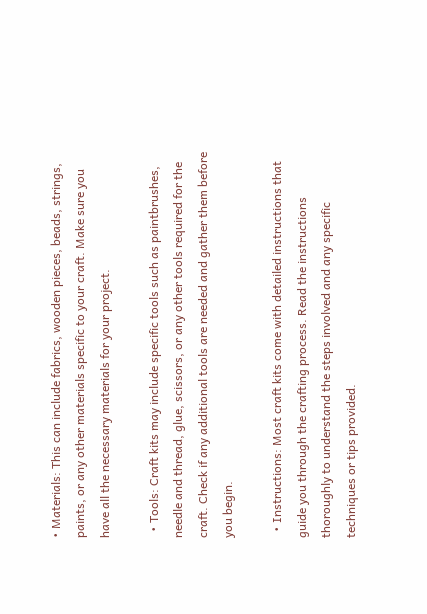• Materials: This can include fabrics, wooden pieces, beads, strings, paints, or any other materials specific to your craft. Make sure you have all the necessary materials for your project.

  • Tools: Craft kits may include specific tools such as paintbrushes, needle and thread, glue, scissors, or any other tools required for the craft. Check if any additional tools are needed and gather them before you begin.

  • Instructions: Most craft kits come with detailed instructions that guide you through the crafting process. Read the instructions thoroughly to understand the steps involved and any specific techniques or tips provided.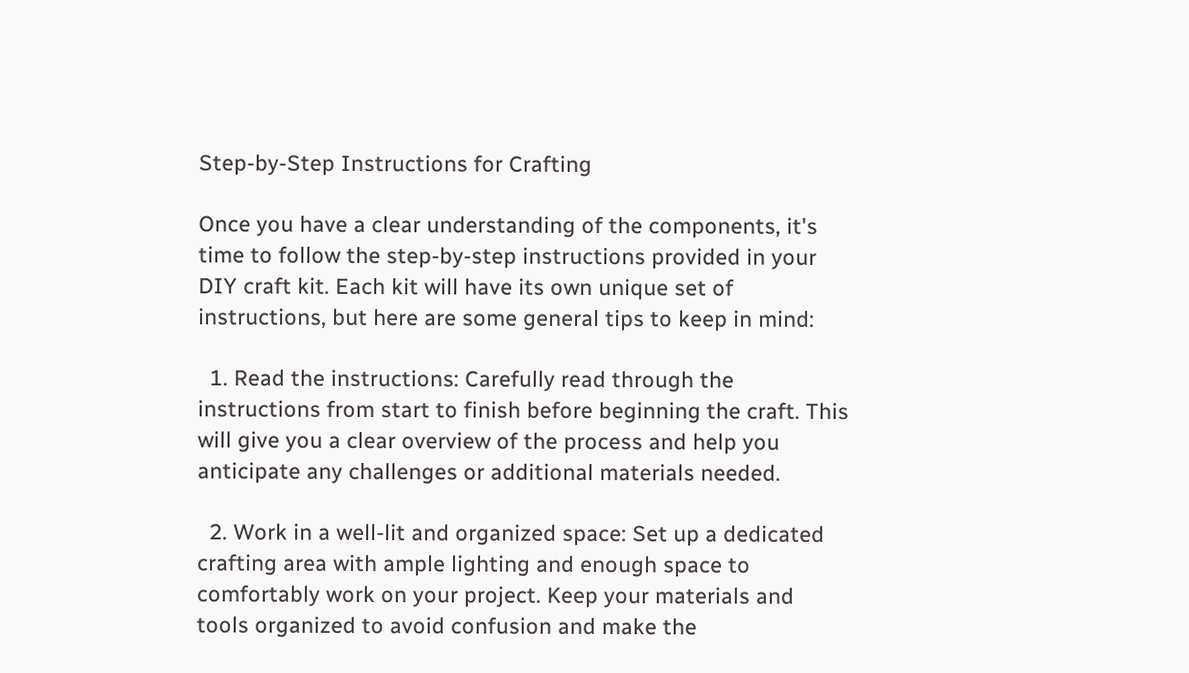Step-by-Step Instructions for Crafting

Once you have a clear understanding of the components, it's time to follow the step-by-step instructions provided in your DIY craft kit. Each kit will have its own unique set of instructions, but here are some general tips to keep in mind:

  1. Read the instructions: Carefully read through the instructions from start to finish before beginning the craft. This will give you a clear overview of the process and help you anticipate any challenges or additional materials needed.

  2. Work in a well-lit and organized space: Set up a dedicated crafting area with ample lighting and enough space to comfortably work on your project. Keep your materials and tools organized to avoid confusion and make the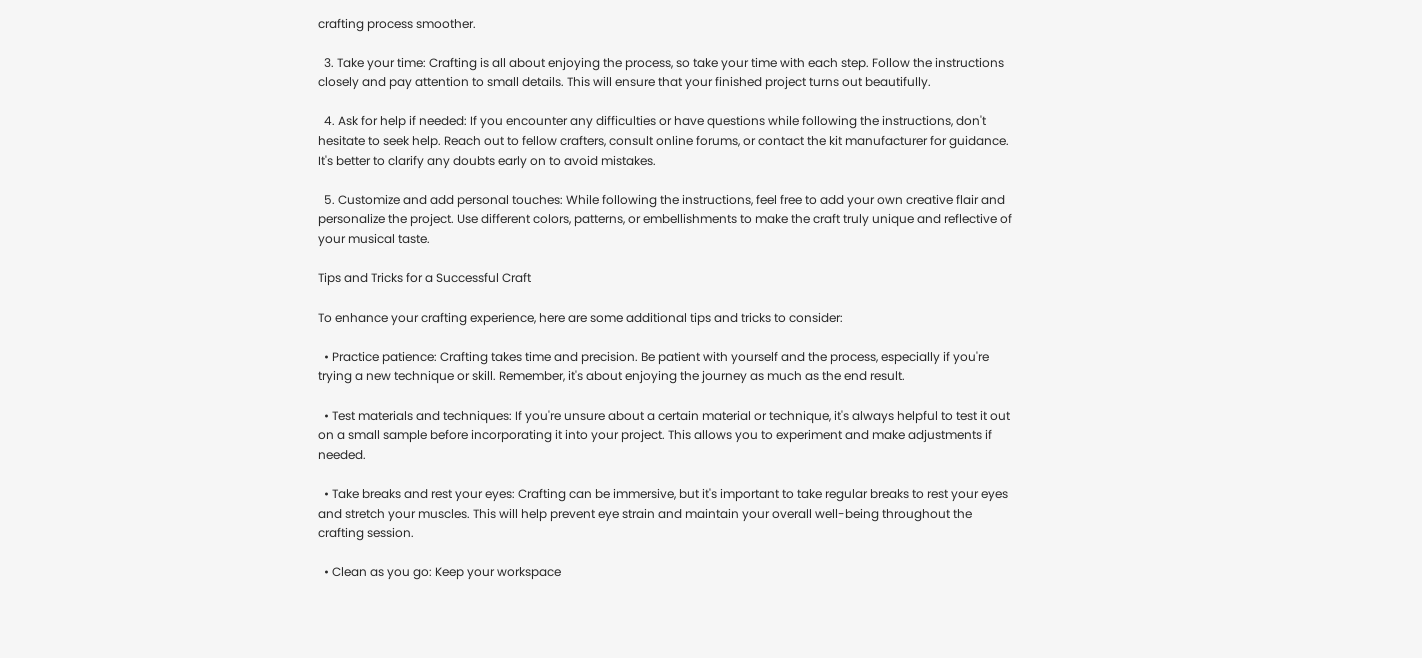crafting process smoother.

  3. Take your time: Crafting is all about enjoying the process, so take your time with each step. Follow the instructions closely and pay attention to small details. This will ensure that your finished project turns out beautifully.

  4. Ask for help if needed: If you encounter any difficulties or have questions while following the instructions, don't hesitate to seek help. Reach out to fellow crafters, consult online forums, or contact the kit manufacturer for guidance. It's better to clarify any doubts early on to avoid mistakes.

  5. Customize and add personal touches: While following the instructions, feel free to add your own creative flair and personalize the project. Use different colors, patterns, or embellishments to make the craft truly unique and reflective of your musical taste.

Tips and Tricks for a Successful Craft

To enhance your crafting experience, here are some additional tips and tricks to consider:

  • Practice patience: Crafting takes time and precision. Be patient with yourself and the process, especially if you're trying a new technique or skill. Remember, it's about enjoying the journey as much as the end result.

  • Test materials and techniques: If you're unsure about a certain material or technique, it's always helpful to test it out on a small sample before incorporating it into your project. This allows you to experiment and make adjustments if needed.

  • Take breaks and rest your eyes: Crafting can be immersive, but it's important to take regular breaks to rest your eyes and stretch your muscles. This will help prevent eye strain and maintain your overall well-being throughout the crafting session.

  • Clean as you go: Keep your workspace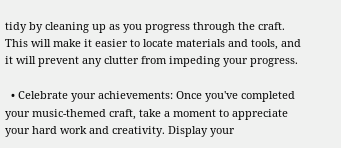tidy by cleaning up as you progress through the craft. This will make it easier to locate materials and tools, and it will prevent any clutter from impeding your progress.

  • Celebrate your achievements: Once you've completed your music-themed craft, take a moment to appreciate your hard work and creativity. Display your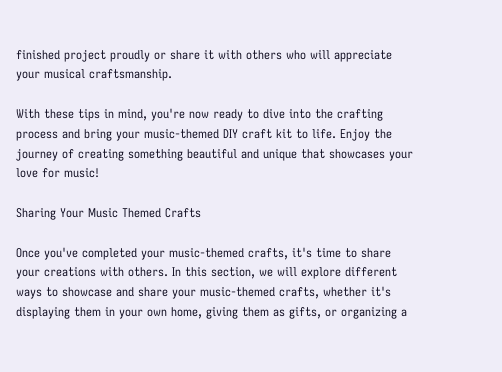finished project proudly or share it with others who will appreciate your musical craftsmanship.

With these tips in mind, you're now ready to dive into the crafting process and bring your music-themed DIY craft kit to life. Enjoy the journey of creating something beautiful and unique that showcases your love for music!

Sharing Your Music Themed Crafts

Once you've completed your music-themed crafts, it's time to share your creations with others. In this section, we will explore different ways to showcase and share your music-themed crafts, whether it's displaying them in your own home, giving them as gifts, or organizing a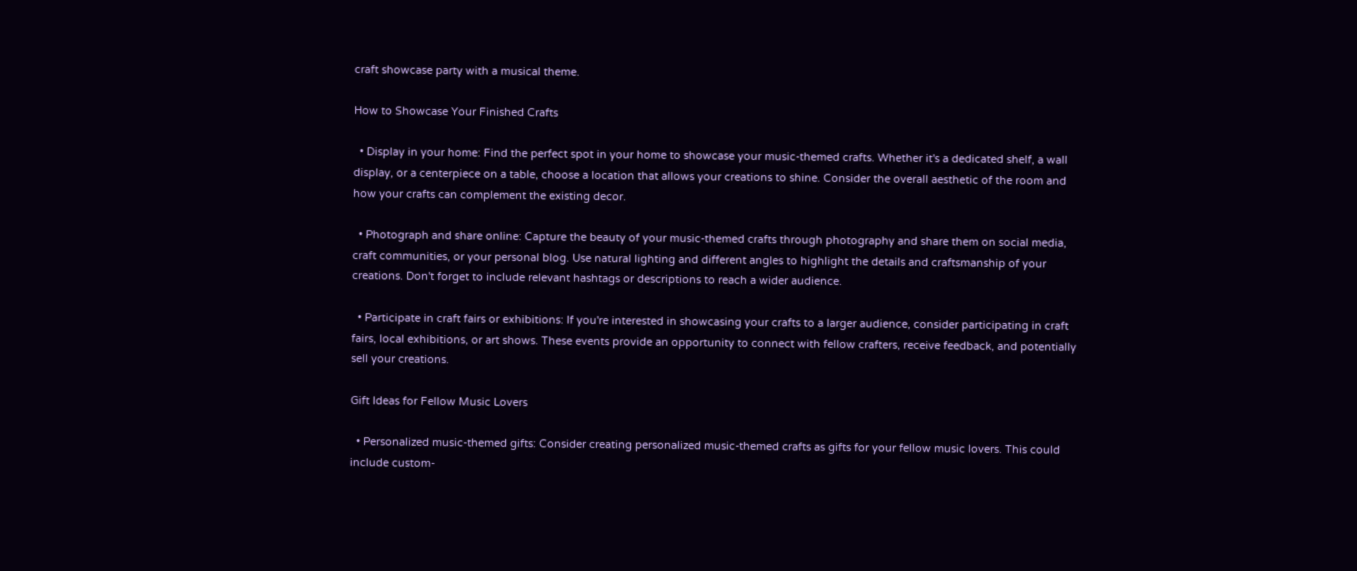craft showcase party with a musical theme.

How to Showcase Your Finished Crafts

  • Display in your home: Find the perfect spot in your home to showcase your music-themed crafts. Whether it's a dedicated shelf, a wall display, or a centerpiece on a table, choose a location that allows your creations to shine. Consider the overall aesthetic of the room and how your crafts can complement the existing decor.

  • Photograph and share online: Capture the beauty of your music-themed crafts through photography and share them on social media, craft communities, or your personal blog. Use natural lighting and different angles to highlight the details and craftsmanship of your creations. Don't forget to include relevant hashtags or descriptions to reach a wider audience.

  • Participate in craft fairs or exhibitions: If you're interested in showcasing your crafts to a larger audience, consider participating in craft fairs, local exhibitions, or art shows. These events provide an opportunity to connect with fellow crafters, receive feedback, and potentially sell your creations.

Gift Ideas for Fellow Music Lovers

  • Personalized music-themed gifts: Consider creating personalized music-themed crafts as gifts for your fellow music lovers. This could include custom-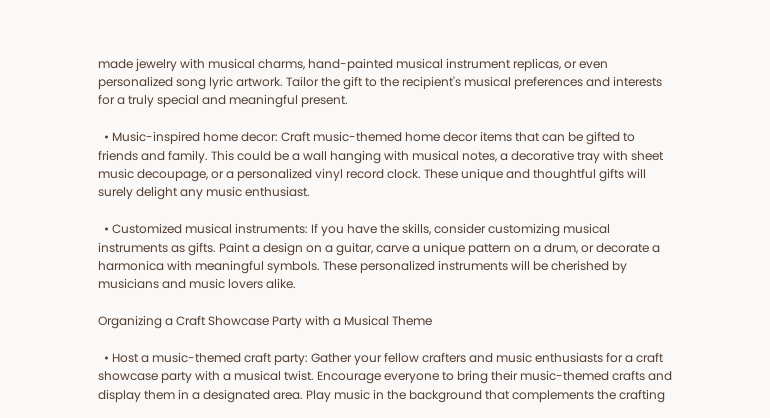made jewelry with musical charms, hand-painted musical instrument replicas, or even personalized song lyric artwork. Tailor the gift to the recipient's musical preferences and interests for a truly special and meaningful present.

  • Music-inspired home decor: Craft music-themed home decor items that can be gifted to friends and family. This could be a wall hanging with musical notes, a decorative tray with sheet music decoupage, or a personalized vinyl record clock. These unique and thoughtful gifts will surely delight any music enthusiast.

  • Customized musical instruments: If you have the skills, consider customizing musical instruments as gifts. Paint a design on a guitar, carve a unique pattern on a drum, or decorate a harmonica with meaningful symbols. These personalized instruments will be cherished by musicians and music lovers alike.

Organizing a Craft Showcase Party with a Musical Theme

  • Host a music-themed craft party: Gather your fellow crafters and music enthusiasts for a craft showcase party with a musical twist. Encourage everyone to bring their music-themed crafts and display them in a designated area. Play music in the background that complements the crafting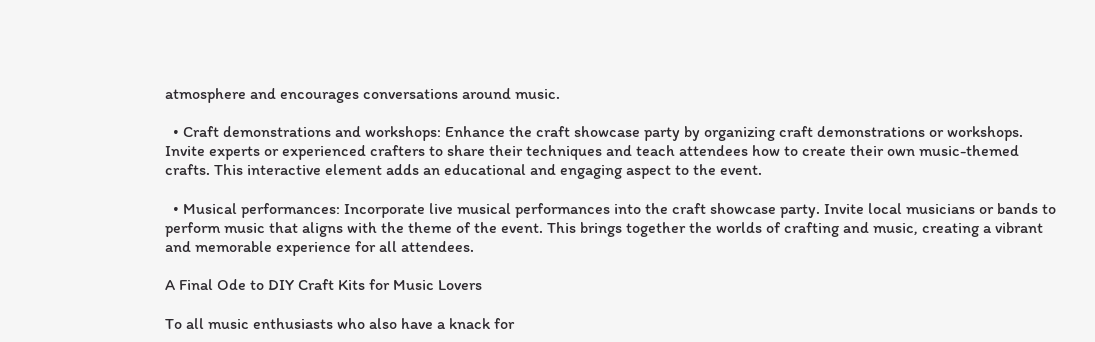atmosphere and encourages conversations around music.

  • Craft demonstrations and workshops: Enhance the craft showcase party by organizing craft demonstrations or workshops. Invite experts or experienced crafters to share their techniques and teach attendees how to create their own music-themed crafts. This interactive element adds an educational and engaging aspect to the event.

  • Musical performances: Incorporate live musical performances into the craft showcase party. Invite local musicians or bands to perform music that aligns with the theme of the event. This brings together the worlds of crafting and music, creating a vibrant and memorable experience for all attendees.

A Final Ode to DIY Craft Kits for Music Lovers

To all music enthusiasts who also have a knack for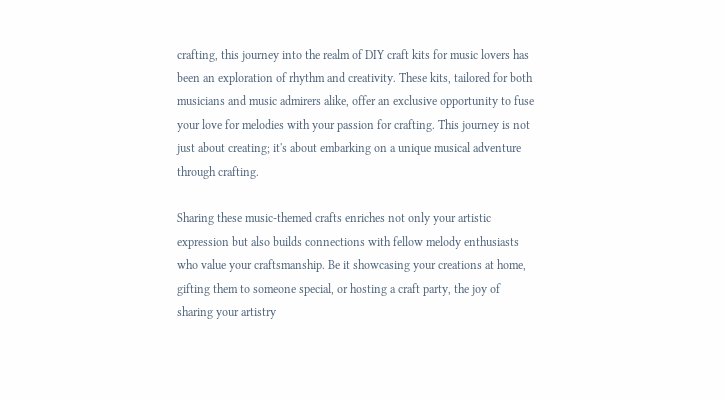crafting, this journey into the realm of DIY craft kits for music lovers has been an exploration of rhythm and creativity. These kits, tailored for both musicians and music admirers alike, offer an exclusive opportunity to fuse your love for melodies with your passion for crafting. This journey is not just about creating; it's about embarking on a unique musical adventure through crafting.

Sharing these music-themed crafts enriches not only your artistic expression but also builds connections with fellow melody enthusiasts who value your craftsmanship. Be it showcasing your creations at home, gifting them to someone special, or hosting a craft party, the joy of sharing your artistry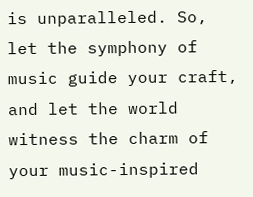is unparalleled. So, let the symphony of music guide your craft, and let the world witness the charm of your music-inspired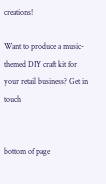creations!

Want to produce a music-themed DIY craft kit for your retail business? Get in touch


bottom of page